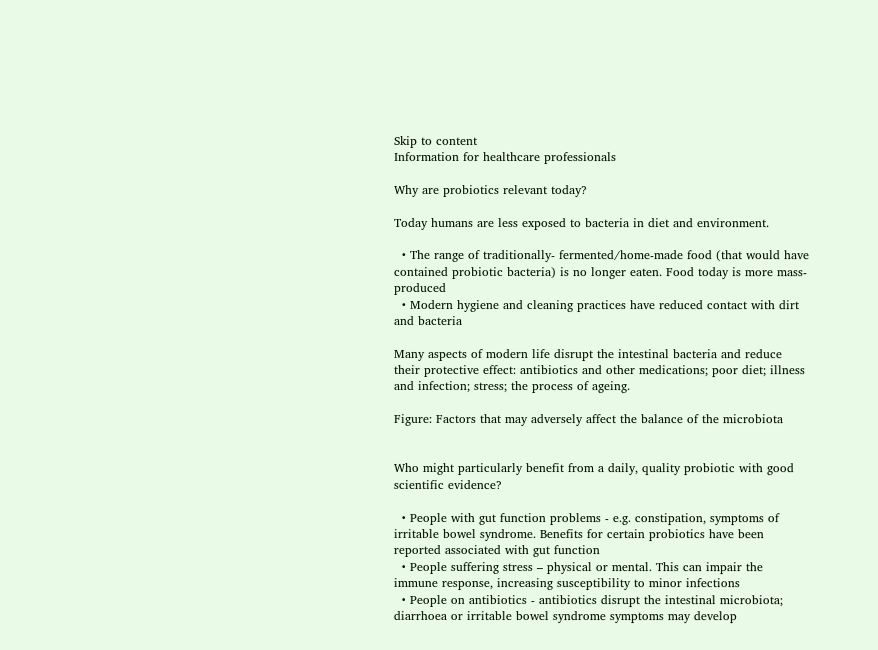Skip to content
Information for healthcare professionals

Why are probiotics relevant today?

Today humans are less exposed to bacteria in diet and environment.

  • The range of traditionally- fermented/home-made food (that would have contained probiotic bacteria) is no longer eaten. Food today is more mass-produced
  • Modern hygiene and cleaning practices have reduced contact with dirt and bacteria

Many aspects of modern life disrupt the intestinal bacteria and reduce their protective effect: antibiotics and other medications; poor diet; illness and infection; stress; the process of ageing.

Figure: Factors that may adversely affect the balance of the microbiota


Who might particularly benefit from a daily, quality probiotic with good scientific evidence?

  • People with gut function problems - e.g. constipation, symptoms of irritable bowel syndrome. Benefits for certain probiotics have been reported associated with gut function
  • People suffering stress – physical or mental. This can impair the immune response, increasing susceptibility to minor infections
  • People on antibiotics - antibiotics disrupt the intestinal microbiota; diarrhoea or irritable bowel syndrome symptoms may develop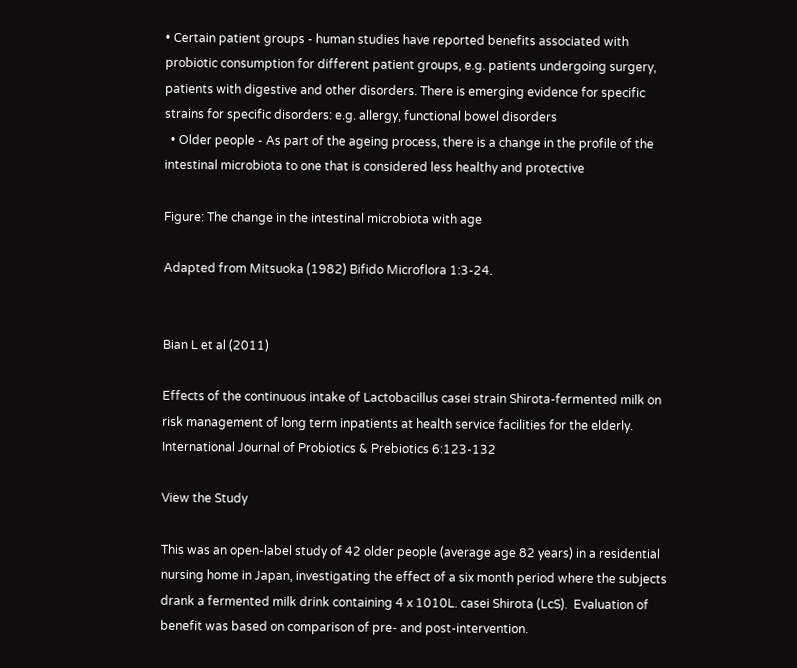• Certain patient groups - human studies have reported benefits associated with probiotic consumption for different patient groups, e.g. patients undergoing surgery, patients with digestive and other disorders. There is emerging evidence for specific strains for specific disorders: e.g. allergy, functional bowel disorders
  • Older people - As part of the ageing process, there is a change in the profile of the intestinal microbiota to one that is considered less healthy and protective

Figure: The change in the intestinal microbiota with age

Adapted from Mitsuoka (1982) Bifido Microflora 1:3-24.


Bian L et al (2011)

Effects of the continuous intake of Lactobacillus casei strain Shirota-fermented milk on risk management of long term inpatients at health service facilities for the elderly. International Journal of Probiotics & Prebiotics 6:123-132

View the Study

This was an open-label study of 42 older people (average age 82 years) in a residential nursing home in Japan, investigating the effect of a six month period where the subjects drank a fermented milk drink containing 4 x 1010L. casei Shirota (LcS).  Evaluation of benefit was based on comparison of pre- and post-intervention.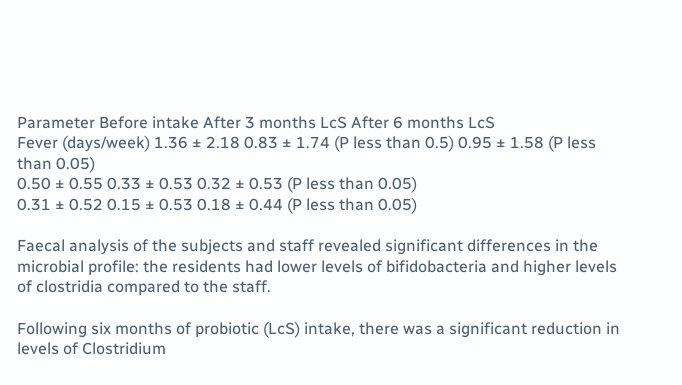Parameter Before intake After 3 months LcS After 6 months LcS
Fever (days/week) 1.36 ± 2.18 0.83 ± 1.74 (P less than 0.5) 0.95 ± 1.58 (P less than 0.05)
0.50 ± 0.55 0.33 ± 0.53 0.32 ± 0.53 (P less than 0.05)
0.31 ± 0.52 0.15 ± 0.53 0.18 ± 0.44 (P less than 0.05)

Faecal analysis of the subjects and staff revealed significant differences in the microbial profile: the residents had lower levels of bifidobacteria and higher levels of clostridia compared to the staff.

Following six months of probiotic (LcS) intake, there was a significant reduction in levels of Clostridium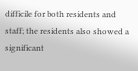difficile for both residents and staff; the residents also showed a significant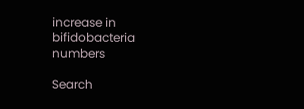increase in bifidobacteria numbers

Search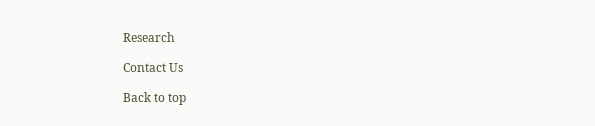Research

Contact Us

Back to top